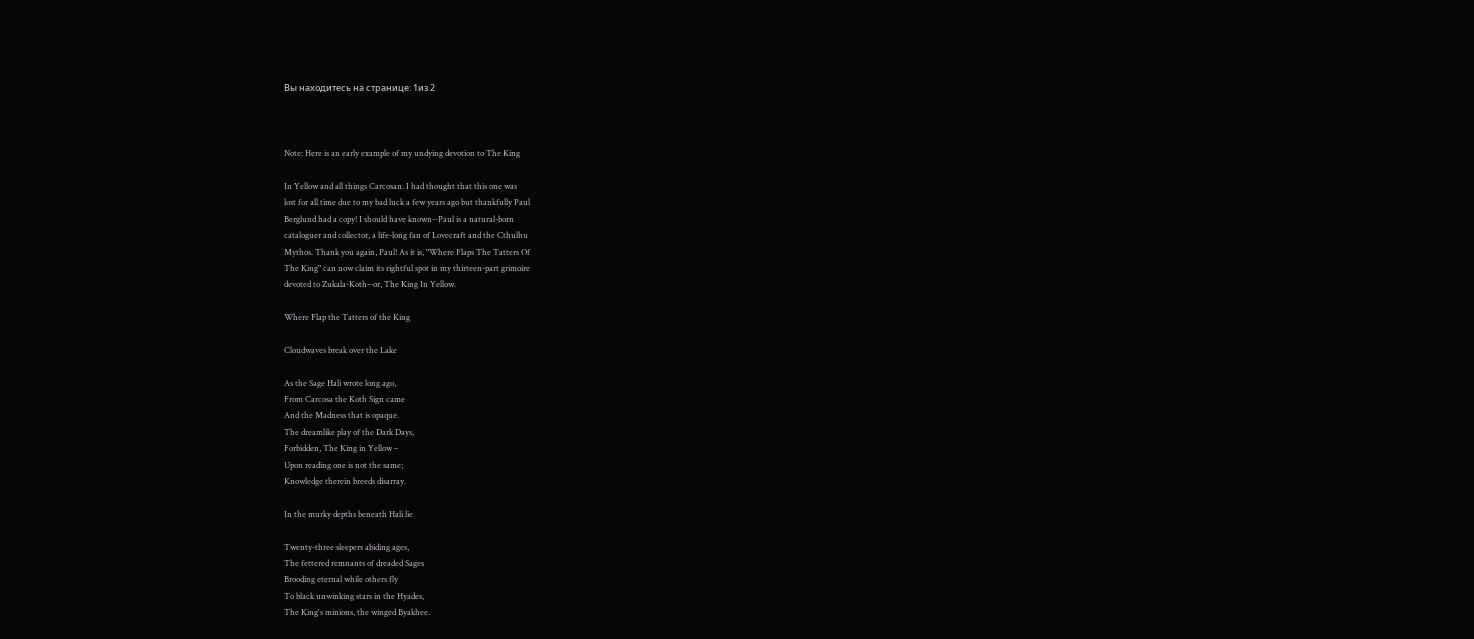Вы находитесь на странице: 1из 2



Note: Here is an early example of my undying devotion to The King

In Yellow and all things Carcosan. I had thought that this one was
lost for all time due to my bad luck a few years ago but thankfully Paul
Berglund had a copy! I should have known--Paul is a natural-born
cataloguer and collector, a life-long fan of Lovecraft and the Cthulhu
Mythos. Thank you again, Paul! As it is, "Where Flaps The Tatters Of
The King" can now claim its rightful spot in my thirteen-part grimoire
devoted to Zukala-Koth--or, The King In Yellow.

Where Flap the Tatters of the King

Cloudwaves break over the Lake

As the Sage Hali wrote long ago,
From Carcosa the Koth Sign came
And the Madness that is opaque.
The dreamlike play of the Dark Days,
Forbidden, The King in Yellow –
Upon reading one is not the same;
Knowledge therein breeds disarray.

In the murky depths beneath Hali lie

Twenty-three sleepers abiding ages,
The fettered remnants of dreaded Sages
Brooding eternal while others fly
To black unwinking stars in the Hyades,
The King's minions, the winged Byakhee.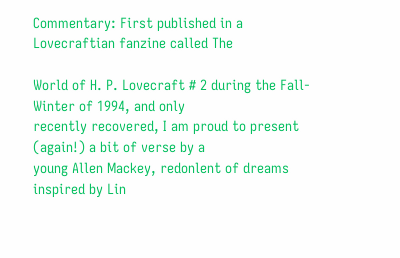Commentary: First published in a Lovecraftian fanzine called The

World of H. P. Lovecraft # 2 during the Fall-Winter of 1994, and only
recently recovered, I am proud to present (again!) a bit of verse by a
young Allen Mackey, redonlent of dreams inspired by Lin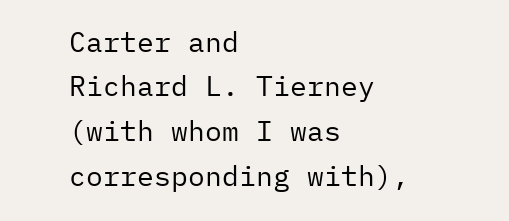Carter and
Richard L. Tierney (with whom I was corresponding with),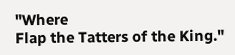"Where
Flap the Tatters of the King."